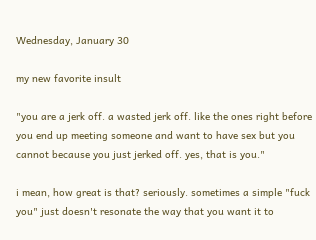Wednesday, January 30

my new favorite insult

"you are a jerk off. a wasted jerk off. like the ones right before you end up meeting someone and want to have sex but you cannot because you just jerked off. yes, that is you."

i mean, how great is that? seriously. sometimes a simple "fuck you" just doesn't resonate the way that you want it to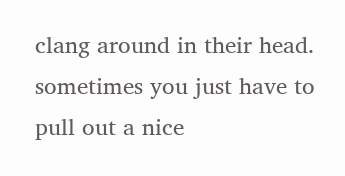clang around in their head. sometimes you just have to pull out a nice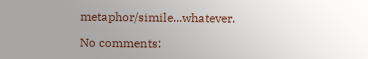metaphor/simile...whatever.

No comments: